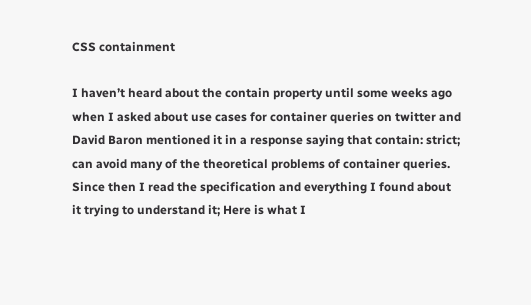CSS containment

I haven’t heard about the contain property until some weeks ago when I asked about use cases for container queries on twitter and David Baron mentioned it in a response saying that contain: strict; can avoid many of the theoretical problems of container queries. Since then I read the specification and everything I found about it trying to understand it; Here is what I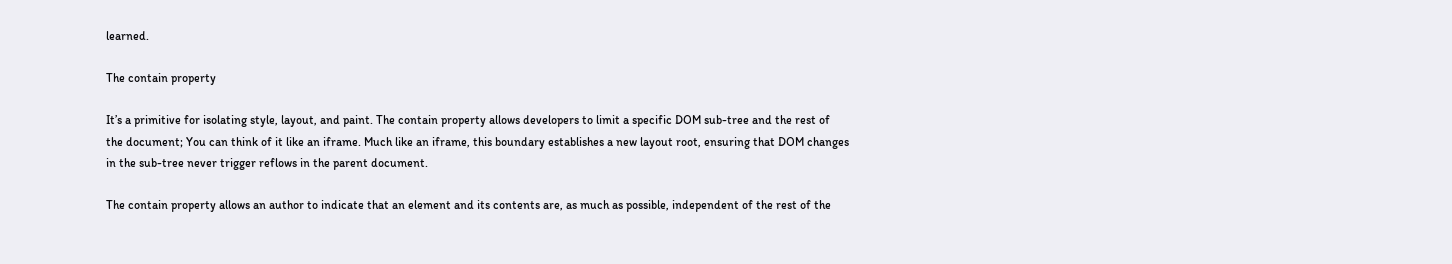learned.

The contain property

It’s a primitive for isolating style, layout, and paint. The contain property allows developers to limit a specific DOM sub-tree and the rest of the document; You can think of it like an iframe. Much like an iframe, this boundary establishes a new layout root, ensuring that DOM changes in the sub-tree never trigger reflows in the parent document.

The contain property allows an author to indicate that an element and its contents are, as much as possible, independent of the rest of the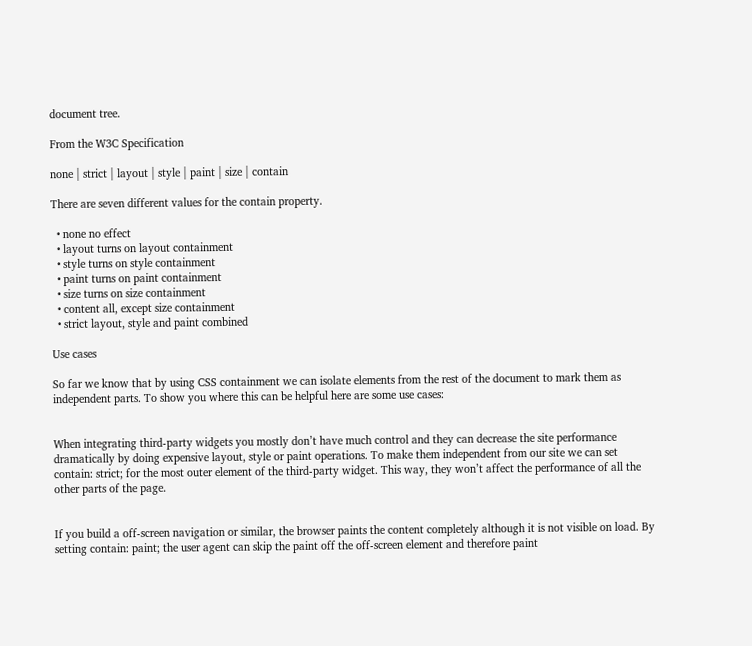document tree.

From the W3C Specification

none | strict | layout | style | paint | size | contain

There are seven different values for the contain property.

  • none no effect
  • layout turns on layout containment
  • style turns on style containment
  • paint turns on paint containment
  • size turns on size containment
  • content all, except size containment
  • strict layout, style and paint combined

Use cases

So far we know that by using CSS containment we can isolate elements from the rest of the document to mark them as independent parts. To show you where this can be helpful here are some use cases:


When integrating third-party widgets you mostly don’t have much control and they can decrease the site performance dramatically by doing expensive layout, style or paint operations. To make them independent from our site we can set contain: strict; for the most outer element of the third-party widget. This way, they won’t affect the performance of all the other parts of the page.


If you build a off-screen navigation or similar, the browser paints the content completely although it is not visible on load. By setting contain: paint; the user agent can skip the paint off the off-screen element and therefore paint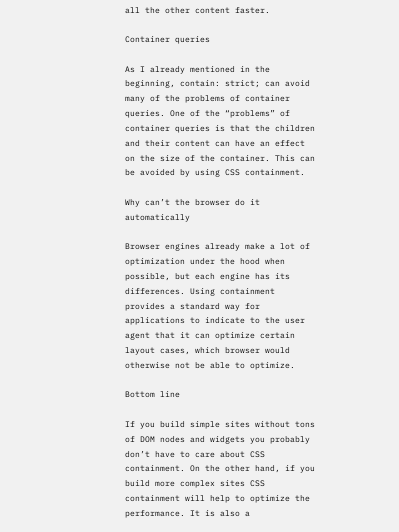all the other content faster.

Container queries

As I already mentioned in the beginning, contain: strict; can avoid many of the problems of container queries. One of the “problems” of container queries is that the children and their content can have an effect on the size of the container. This can be avoided by using CSS containment.

Why can’t the browser do it automatically

Browser engines already make a lot of optimization under the hood when possible, but each engine has its differences. Using containment provides a standard way for applications to indicate to the user agent that it can optimize certain layout cases, which browser would otherwise not be able to optimize.

Bottom line

If you build simple sites without tons of DOM nodes and widgets you probably don’t have to care about CSS containment. On the other hand, if you build more complex sites CSS containment will help to optimize the performance. It is also a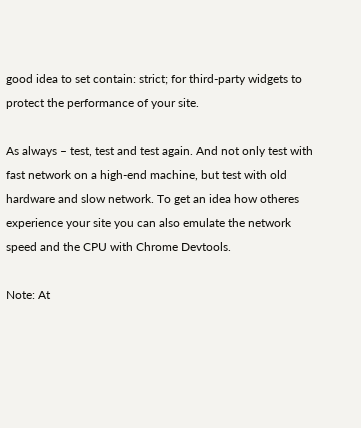good idea to set contain: strict; for third-party widgets to protect the performance of your site.

As always – test, test and test again. And not only test with fast network on a high-end machine, but test with old hardware and slow network. To get an idea how otheres experience your site you can also emulate the network speed and the CPU with Chrome Devtools.

Note: At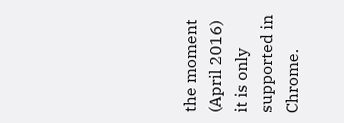the moment (April 2016) it is only supported in Chrome.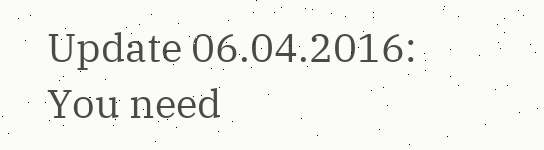Update 06.04.2016: You need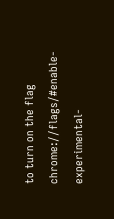to turn on the flag chrome://flags/#enable-experimental-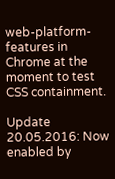web-platform-features in Chrome at the moment to test CSS containment.

Update 20.05.2016: Now enabled by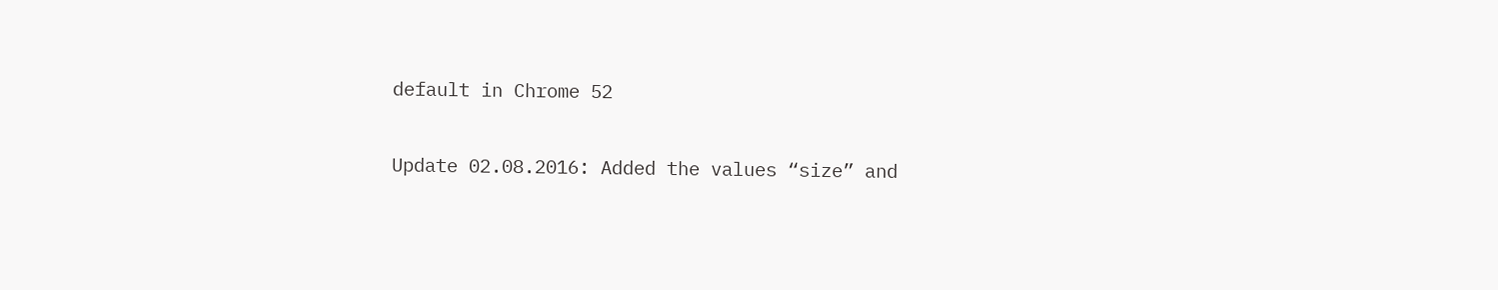default in Chrome 52

Update 02.08.2016: Added the values “size” and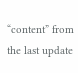“content” from the last update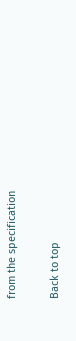from the specification

Back to top